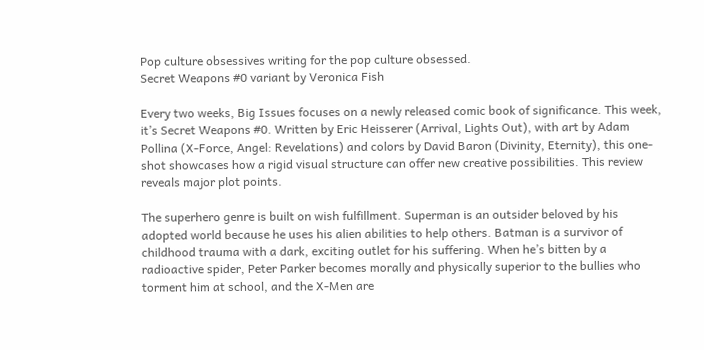Pop culture obsessives writing for the pop culture obsessed.
Secret Weapons #0 variant by Veronica Fish

Every two weeks, Big Issues focuses on a newly released comic book of significance. This week, it’s Secret Weapons #0. Written by Eric Heisserer (Arrival, Lights Out), with art by Adam Pollina (X-Force, Angel: Revelations) and colors by David Baron (Divinity, Eternity), this one-shot showcases how a rigid visual structure can offer new creative possibilities. This review reveals major plot points.

The superhero genre is built on wish fulfillment. Superman is an outsider beloved by his adopted world because he uses his alien abilities to help others. Batman is a survivor of childhood trauma with a dark, exciting outlet for his suffering. When he’s bitten by a radioactive spider, Peter Parker becomes morally and physically superior to the bullies who torment him at school, and the X-Men are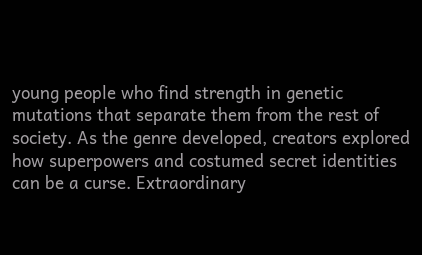young people who find strength in genetic mutations that separate them from the rest of society. As the genre developed, creators explored how superpowers and costumed secret identities can be a curse. Extraordinary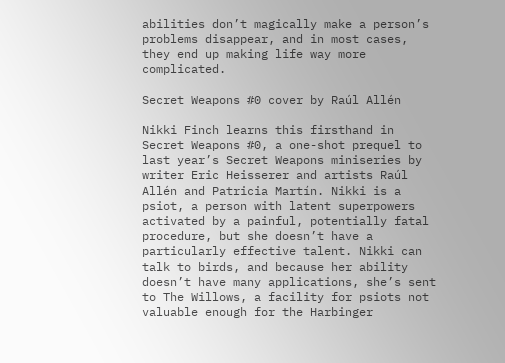abilities don’t magically make a person’s problems disappear, and in most cases, they end up making life way more complicated.

Secret Weapons #0 cover by Raúl Allén

Nikki Finch learns this firsthand in Secret Weapons #0, a one-shot prequel to last year’s Secret Weapons miniseries by writer Eric Heisserer and artists Raúl Allén and Patricia Martín. Nikki is a psiot, a person with latent superpowers activated by a painful, potentially fatal procedure, but she doesn’t have a particularly effective talent. Nikki can talk to birds, and because her ability doesn’t have many applications, she’s sent to The Willows, a facility for psiots not valuable enough for the Harbinger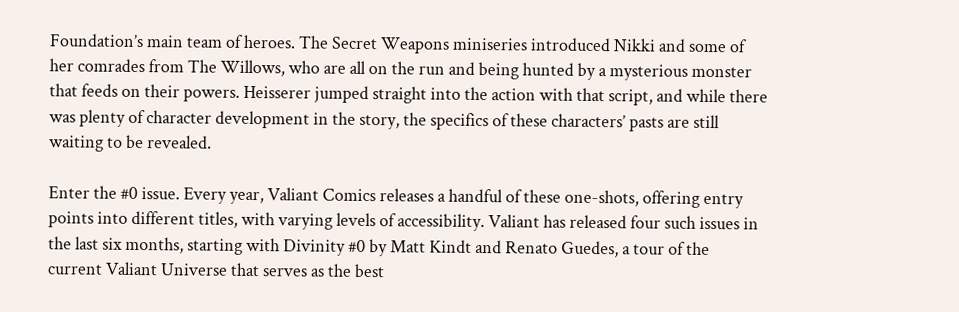Foundation’s main team of heroes. The Secret Weapons miniseries introduced Nikki and some of her comrades from The Willows, who are all on the run and being hunted by a mysterious monster that feeds on their powers. Heisserer jumped straight into the action with that script, and while there was plenty of character development in the story, the specifics of these characters’ pasts are still waiting to be revealed.

Enter the #0 issue. Every year, Valiant Comics releases a handful of these one-shots, offering entry points into different titles, with varying levels of accessibility. Valiant has released four such issues in the last six months, starting with Divinity #0 by Matt Kindt and Renato Guedes, a tour of the current Valiant Universe that serves as the best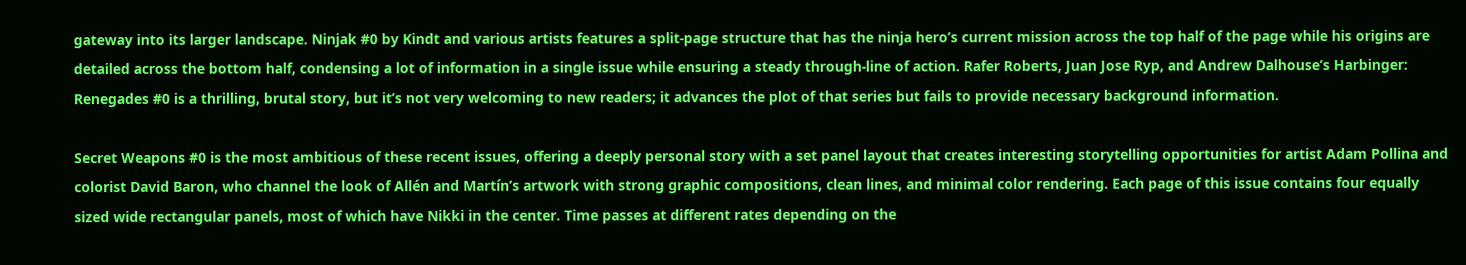gateway into its larger landscape. Ninjak #0 by Kindt and various artists features a split-page structure that has the ninja hero’s current mission across the top half of the page while his origins are detailed across the bottom half, condensing a lot of information in a single issue while ensuring a steady through-line of action. Rafer Roberts, Juan Jose Ryp, and Andrew Dalhouse’s Harbinger: Renegades #0 is a thrilling, brutal story, but it’s not very welcoming to new readers; it advances the plot of that series but fails to provide necessary background information.

Secret Weapons #0 is the most ambitious of these recent issues, offering a deeply personal story with a set panel layout that creates interesting storytelling opportunities for artist Adam Pollina and colorist David Baron, who channel the look of Allén and Martín’s artwork with strong graphic compositions, clean lines, and minimal color rendering. Each page of this issue contains four equally sized wide rectangular panels, most of which have Nikki in the center. Time passes at different rates depending on the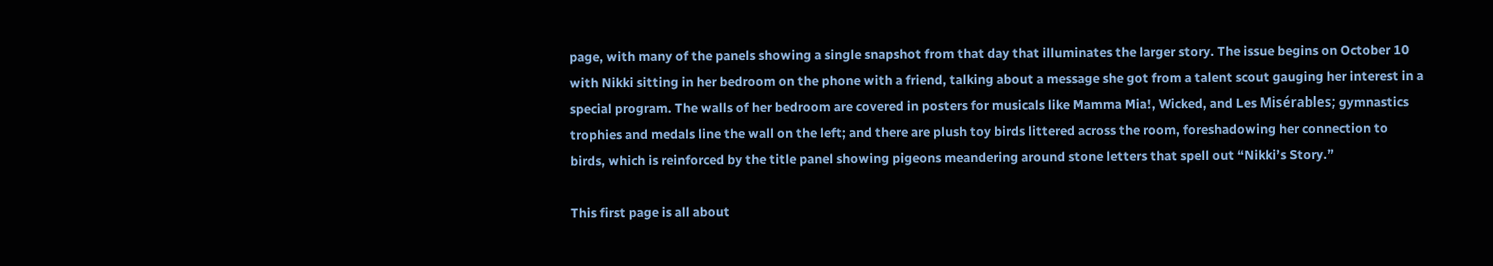page, with many of the panels showing a single snapshot from that day that illuminates the larger story. The issue begins on October 10 with Nikki sitting in her bedroom on the phone with a friend, talking about a message she got from a talent scout gauging her interest in a special program. The walls of her bedroom are covered in posters for musicals like Mamma Mia!, Wicked, and Les Misérables; gymnastics trophies and medals line the wall on the left; and there are plush toy birds littered across the room, foreshadowing her connection to birds, which is reinforced by the title panel showing pigeons meandering around stone letters that spell out “Nikki’s Story.”

This first page is all about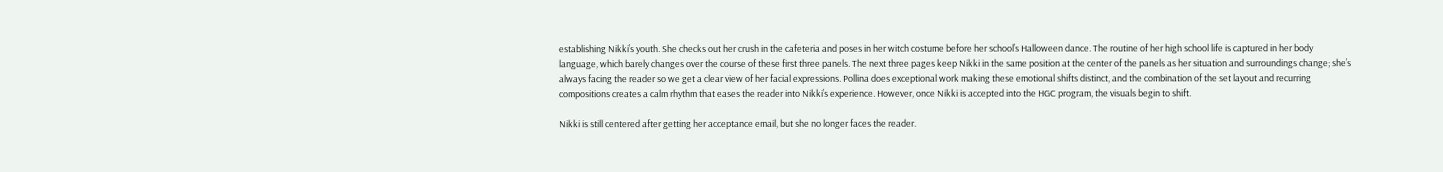establishing Nikki’s youth. She checks out her crush in the cafeteria and poses in her witch costume before her school’s Halloween dance. The routine of her high school life is captured in her body language, which barely changes over the course of these first three panels. The next three pages keep Nikki in the same position at the center of the panels as her situation and surroundings change; she’s always facing the reader so we get a clear view of her facial expressions. Pollina does exceptional work making these emotional shifts distinct, and the combination of the set layout and recurring compositions creates a calm rhythm that eases the reader into Nikki’s experience. However, once Nikki is accepted into the HGC program, the visuals begin to shift.

Nikki is still centered after getting her acceptance email, but she no longer faces the reader.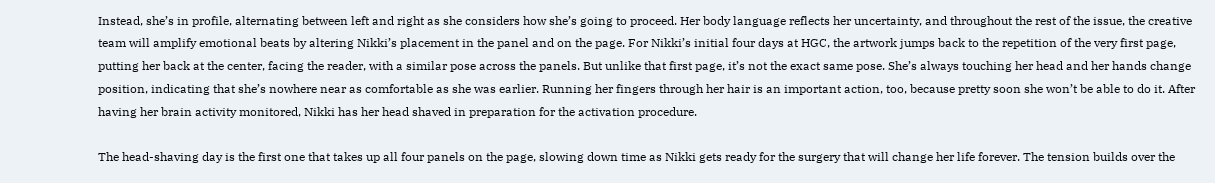Instead, she’s in profile, alternating between left and right as she considers how she’s going to proceed. Her body language reflects her uncertainty, and throughout the rest of the issue, the creative team will amplify emotional beats by altering Nikki’s placement in the panel and on the page. For Nikki’s initial four days at HGC, the artwork jumps back to the repetition of the very first page, putting her back at the center, facing the reader, with a similar pose across the panels. But unlike that first page, it’s not the exact same pose. She’s always touching her head and her hands change position, indicating that she’s nowhere near as comfortable as she was earlier. Running her fingers through her hair is an important action, too, because pretty soon she won’t be able to do it. After having her brain activity monitored, Nikki has her head shaved in preparation for the activation procedure.

The head-shaving day is the first one that takes up all four panels on the page, slowing down time as Nikki gets ready for the surgery that will change her life forever. The tension builds over the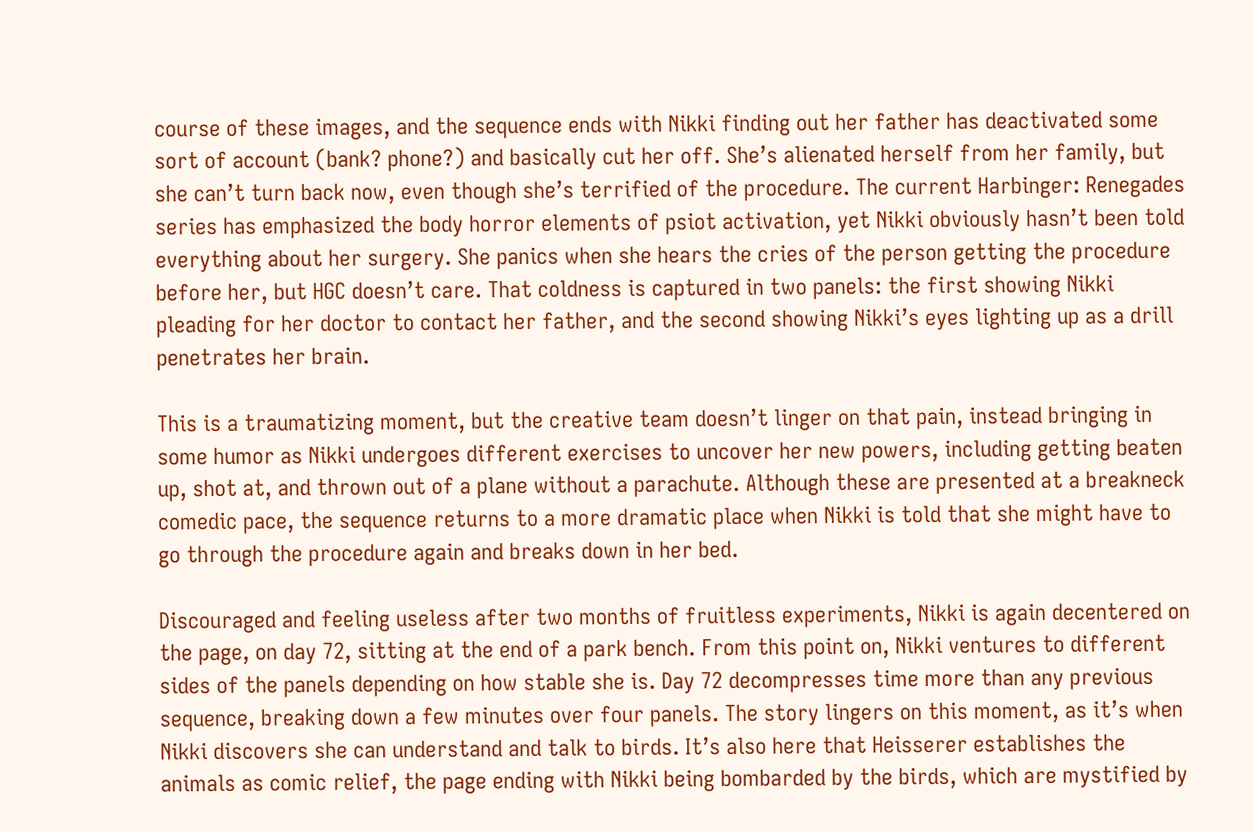course of these images, and the sequence ends with Nikki finding out her father has deactivated some sort of account (bank? phone?) and basically cut her off. She’s alienated herself from her family, but she can’t turn back now, even though she’s terrified of the procedure. The current Harbinger: Renegades series has emphasized the body horror elements of psiot activation, yet Nikki obviously hasn’t been told everything about her surgery. She panics when she hears the cries of the person getting the procedure before her, but HGC doesn’t care. That coldness is captured in two panels: the first showing Nikki pleading for her doctor to contact her father, and the second showing Nikki’s eyes lighting up as a drill penetrates her brain.

This is a traumatizing moment, but the creative team doesn’t linger on that pain, instead bringing in some humor as Nikki undergoes different exercises to uncover her new powers, including getting beaten up, shot at, and thrown out of a plane without a parachute. Although these are presented at a breakneck comedic pace, the sequence returns to a more dramatic place when Nikki is told that she might have to go through the procedure again and breaks down in her bed.

Discouraged and feeling useless after two months of fruitless experiments, Nikki is again decentered on the page, on day 72, sitting at the end of a park bench. From this point on, Nikki ventures to different sides of the panels depending on how stable she is. Day 72 decompresses time more than any previous sequence, breaking down a few minutes over four panels. The story lingers on this moment, as it’s when Nikki discovers she can understand and talk to birds. It’s also here that Heisserer establishes the animals as comic relief, the page ending with Nikki being bombarded by the birds, which are mystified by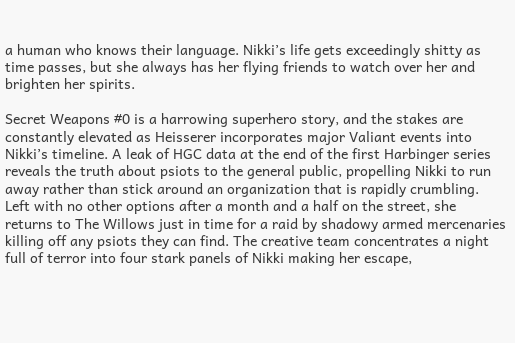a human who knows their language. Nikki’s life gets exceedingly shitty as time passes, but she always has her flying friends to watch over her and brighten her spirits.

Secret Weapons #0 is a harrowing superhero story, and the stakes are constantly elevated as Heisserer incorporates major Valiant events into Nikki’s timeline. A leak of HGC data at the end of the first Harbinger series reveals the truth about psiots to the general public, propelling Nikki to run away rather than stick around an organization that is rapidly crumbling. Left with no other options after a month and a half on the street, she returns to The Willows just in time for a raid by shadowy armed mercenaries killing off any psiots they can find. The creative team concentrates a night full of terror into four stark panels of Nikki making her escape,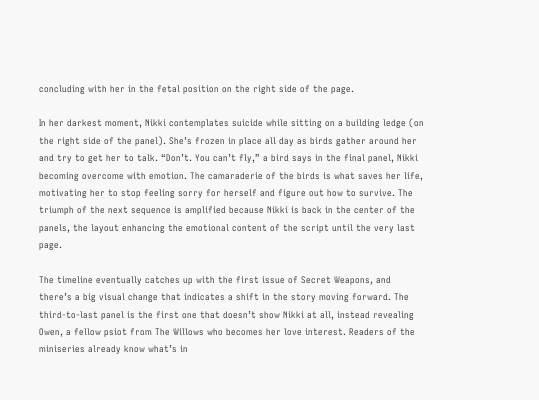concluding with her in the fetal position on the right side of the page.

In her darkest moment, Nikki contemplates suicide while sitting on a building ledge (on the right side of the panel). She’s frozen in place all day as birds gather around her and try to get her to talk. “Don’t. You can’t fly,” a bird says in the final panel, Nikki becoming overcome with emotion. The camaraderie of the birds is what saves her life, motivating her to stop feeling sorry for herself and figure out how to survive. The triumph of the next sequence is amplified because Nikki is back in the center of the panels, the layout enhancing the emotional content of the script until the very last page.

The timeline eventually catches up with the first issue of Secret Weapons, and there’s a big visual change that indicates a shift in the story moving forward. The third-to-last panel is the first one that doesn’t show Nikki at all, instead revealing Owen, a fellow psiot from The Willows who becomes her love interest. Readers of the miniseries already know what’s in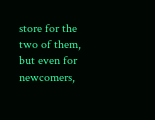store for the two of them, but even for newcomers,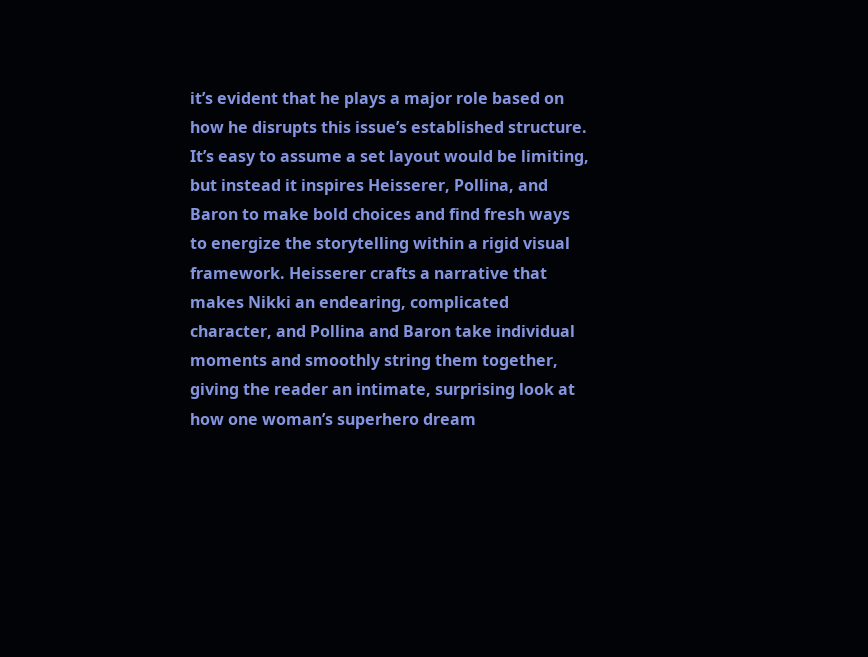it’s evident that he plays a major role based on how he disrupts this issue’s established structure. It’s easy to assume a set layout would be limiting, but instead it inspires Heisserer, Pollina, and Baron to make bold choices and find fresh ways to energize the storytelling within a rigid visual framework. Heisserer crafts a narrative that makes Nikki an endearing, complicated character, and Pollina and Baron take individual moments and smoothly string them together, giving the reader an intimate, surprising look at how one woman’s superhero dream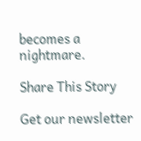becomes a nightmare.

Share This Story

Get our newsletter